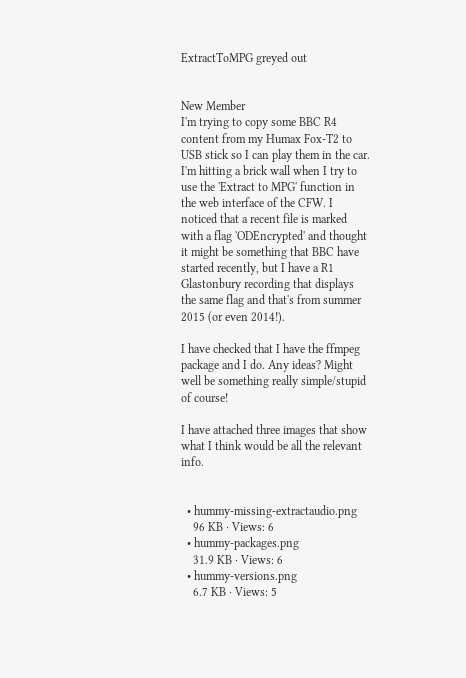ExtractToMPG greyed out


New Member
I'm trying to copy some BBC R4 content from my Humax Fox-T2 to USB stick so I can play them in the car. I'm hitting a brick wall when I try to use the 'Extract to MPG' function in the web interface of the CFW. I noticed that a recent file is marked with a flag 'ODEncrypted' and thought it might be something that BBC have started recently, but I have a R1 Glastonbury recording that displays the same flag and that's from summer 2015 (or even 2014!).

I have checked that I have the ffmpeg package and I do. Any ideas? Might well be something really simple/stupid of course!

I have attached three images that show what I think would be all the relevant info.


  • hummy-missing-extractaudio.png
    96 KB · Views: 6
  • hummy-packages.png
    31.9 KB · Views: 6
  • hummy-versions.png
    6.7 KB · Views: 5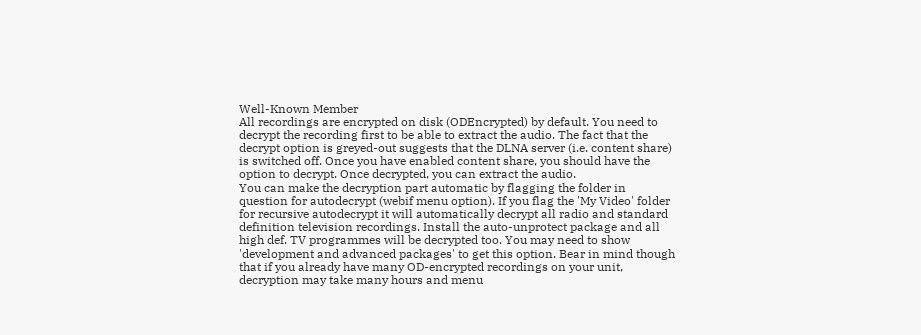Well-Known Member
All recordings are encrypted on disk (ODEncrypted) by default. You need to decrypt the recording first to be able to extract the audio. The fact that the decrypt option is greyed-out suggests that the DLNA server (i.e. content share) is switched off. Once you have enabled content share, you should have the option to decrypt. Once decrypted, you can extract the audio.
You can make the decryption part automatic by flagging the folder in question for autodecrypt (webif menu option). If you flag the 'My Video' folder for recursive autodecrypt it will automatically decrypt all radio and standard definition television recordings. Install the auto-unprotect package and all high def. TV programmes will be decrypted too. You may need to show 'development and advanced packages' to get this option. Bear in mind though that if you already have many OD-encrypted recordings on your unit, decryption may take many hours and menu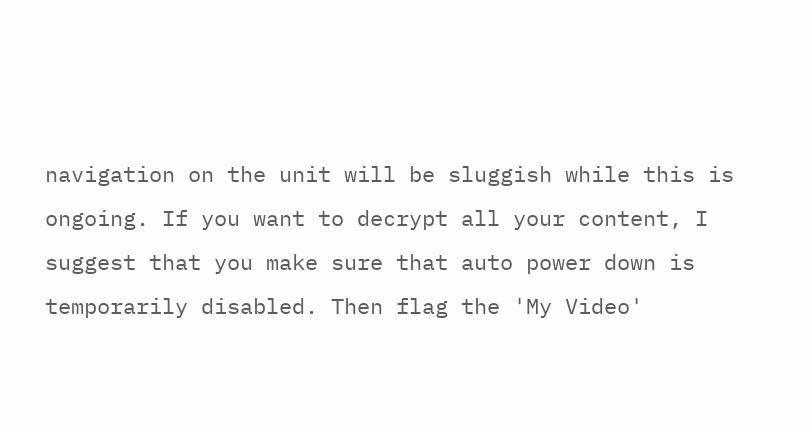navigation on the unit will be sluggish while this is ongoing. If you want to decrypt all your content, I suggest that you make sure that auto power down is temporarily disabled. Then flag the 'My Video'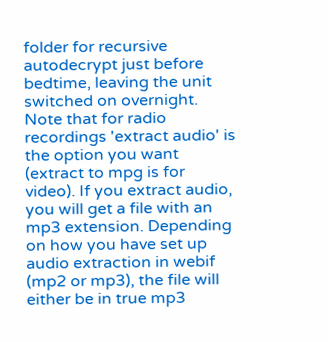folder for recursive autodecrypt just before bedtime, leaving the unit switched on overnight.
Note that for radio recordings 'extract audio' is the option you want (extract to mpg is for video). If you extract audio, you will get a file with an mp3 extension. Depending on how you have set up audio extraction in webif (mp2 or mp3), the file will either be in true mp3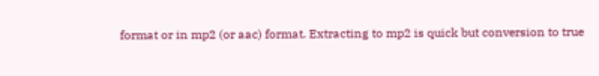format or in mp2 (or aac) format. Extracting to mp2 is quick but conversion to true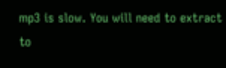mp3 is slow. You will need to extract to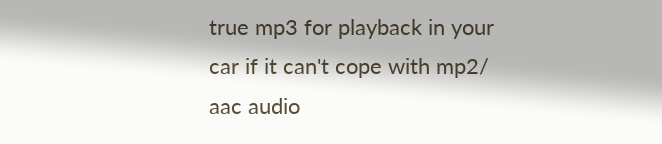true mp3 for playback in your car if it can't cope with mp2/ aac audio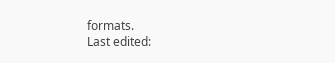formats.
Last edited: